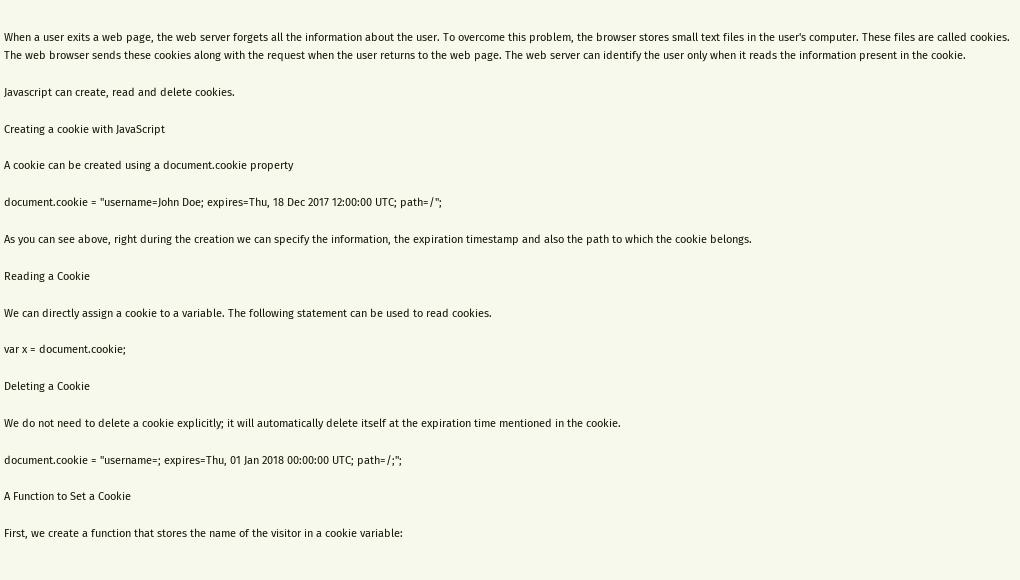When a user exits a web page, the web server forgets all the information about the user. To overcome this problem, the browser stores small text files in the user's computer. These files are called cookies. The web browser sends these cookies along with the request when the user returns to the web page. The web server can identify the user only when it reads the information present in the cookie.

Javascript can create, read and delete cookies.

Creating a cookie with JavaScript

A cookie can be created using a document.cookie property

document.cookie = "username=John Doe; expires=Thu, 18 Dec 2017 12:00:00 UTC; path=/";

As you can see above, right during the creation we can specify the information, the expiration timestamp and also the path to which the cookie belongs.

Reading a Cookie

We can directly assign a cookie to a variable. The following statement can be used to read cookies.

var x = document.cookie;

Deleting a Cookie

We do not need to delete a cookie explicitly; it will automatically delete itself at the expiration time mentioned in the cookie.

document.cookie = "username=; expires=Thu, 01 Jan 2018 00:00:00 UTC; path=/;";

A Function to Set a Cookie

First, we create a function that stores the name of the visitor in a cookie variable: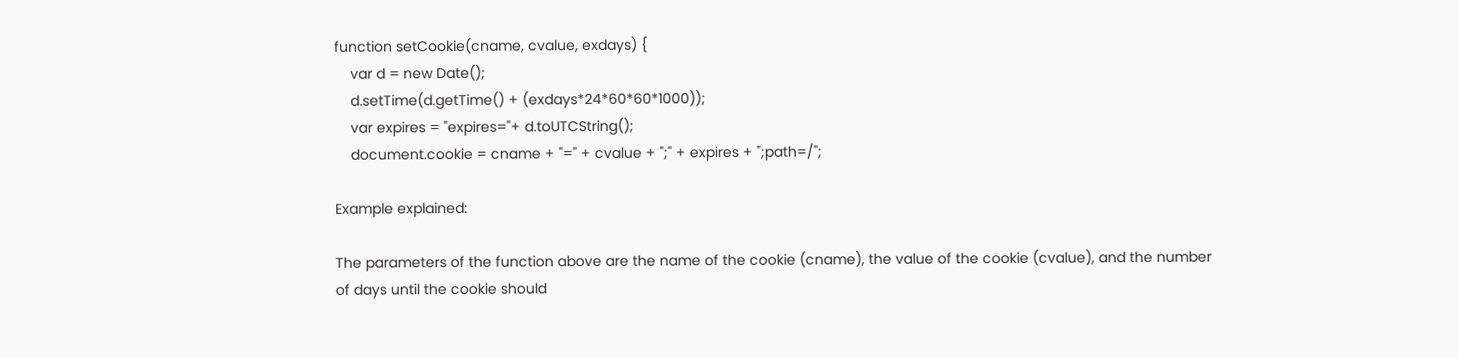function setCookie(cname, cvalue, exdays) {
    var d = new Date();
    d.setTime(d.getTime() + (exdays*24*60*60*1000));
    var expires = "expires="+ d.toUTCString();
    document.cookie = cname + "=" + cvalue + ";" + expires + ";path=/";

Example explained:

The parameters of the function above are the name of the cookie (cname), the value of the cookie (cvalue), and the number of days until the cookie should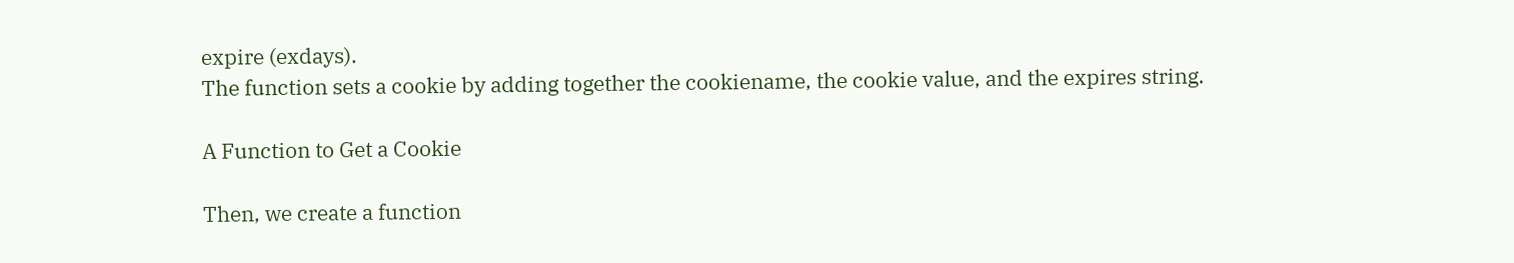expire (exdays).
The function sets a cookie by adding together the cookiename, the cookie value, and the expires string.

A Function to Get a Cookie

Then, we create a function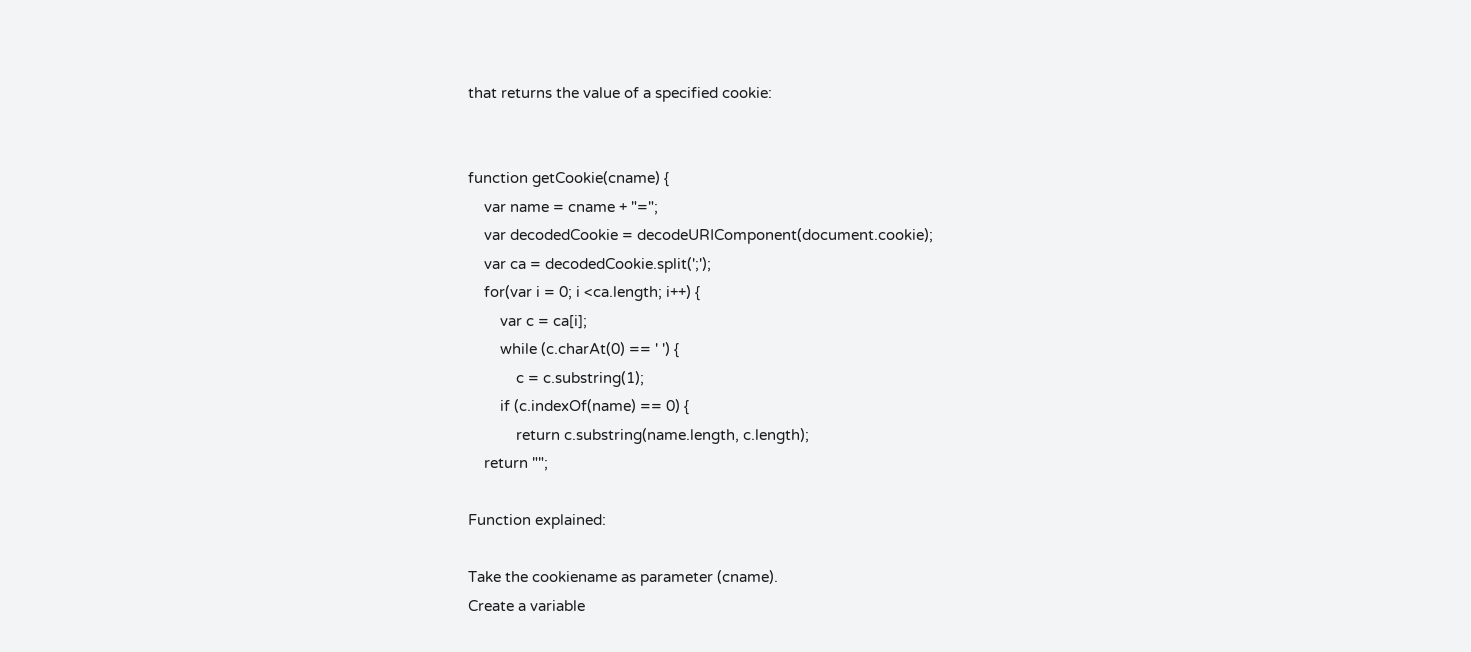that returns the value of a specified cookie:


function getCookie(cname) {
    var name = cname + "=";
    var decodedCookie = decodeURIComponent(document.cookie);
    var ca = decodedCookie.split(';');
    for(var i = 0; i <ca.length; i++) {
        var c = ca[i];
        while (c.charAt(0) == ' ') {
            c = c.substring(1);
        if (c.indexOf(name) == 0) {
            return c.substring(name.length, c.length);
    return "";

Function explained:

Take the cookiename as parameter (cname).
Create a variable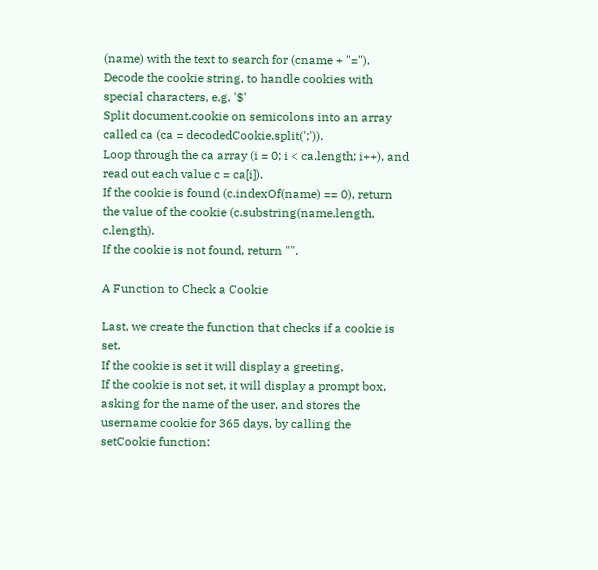(name) with the text to search for (cname + "=").
Decode the cookie string, to handle cookies with special characters, e.g. '$'
Split document.cookie on semicolons into an array called ca (ca = decodedCookie.split(';')).
Loop through the ca array (i = 0; i < ca.length; i++), and read out each value c = ca[i]).
If the cookie is found (c.indexOf(name) == 0), return the value of the cookie (c.substring(name.length, c.length).
If the cookie is not found, return "".

A Function to Check a Cookie

Last, we create the function that checks if a cookie is set.
If the cookie is set it will display a greeting.
If the cookie is not set, it will display a prompt box, asking for the name of the user, and stores the username cookie for 365 days, by calling the setCookie function: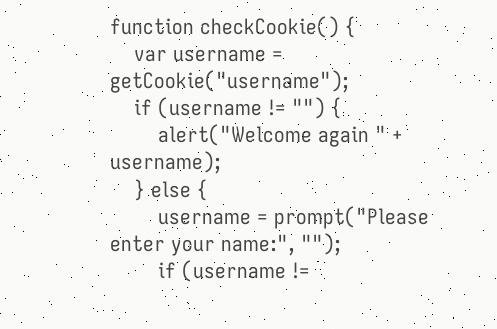function checkCookie() {
    var username = getCookie("username");
    if (username != "") {
        alert("Welcome again " + username);
    } else {
        username = prompt("Please enter your name:", "");
        if (username !=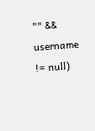"" && username != null)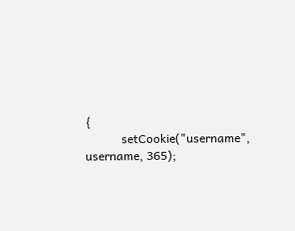{
            setCookie("username", username, 365);